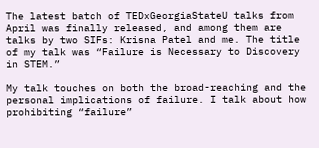The latest batch of TEDxGeorgiaStateU talks from April was finally released, and among them are talks by two SIFs: Krisna Patel and me. The title of my talk was “Failure is Necessary to Discovery in STEM.”

My talk touches on both the broad-reaching and the personal implications of failure. I talk about how prohibiting “failure”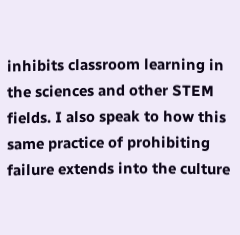inhibits classroom learning in the sciences and other STEM fields. I also speak to how this same practice of prohibiting failure extends into the culture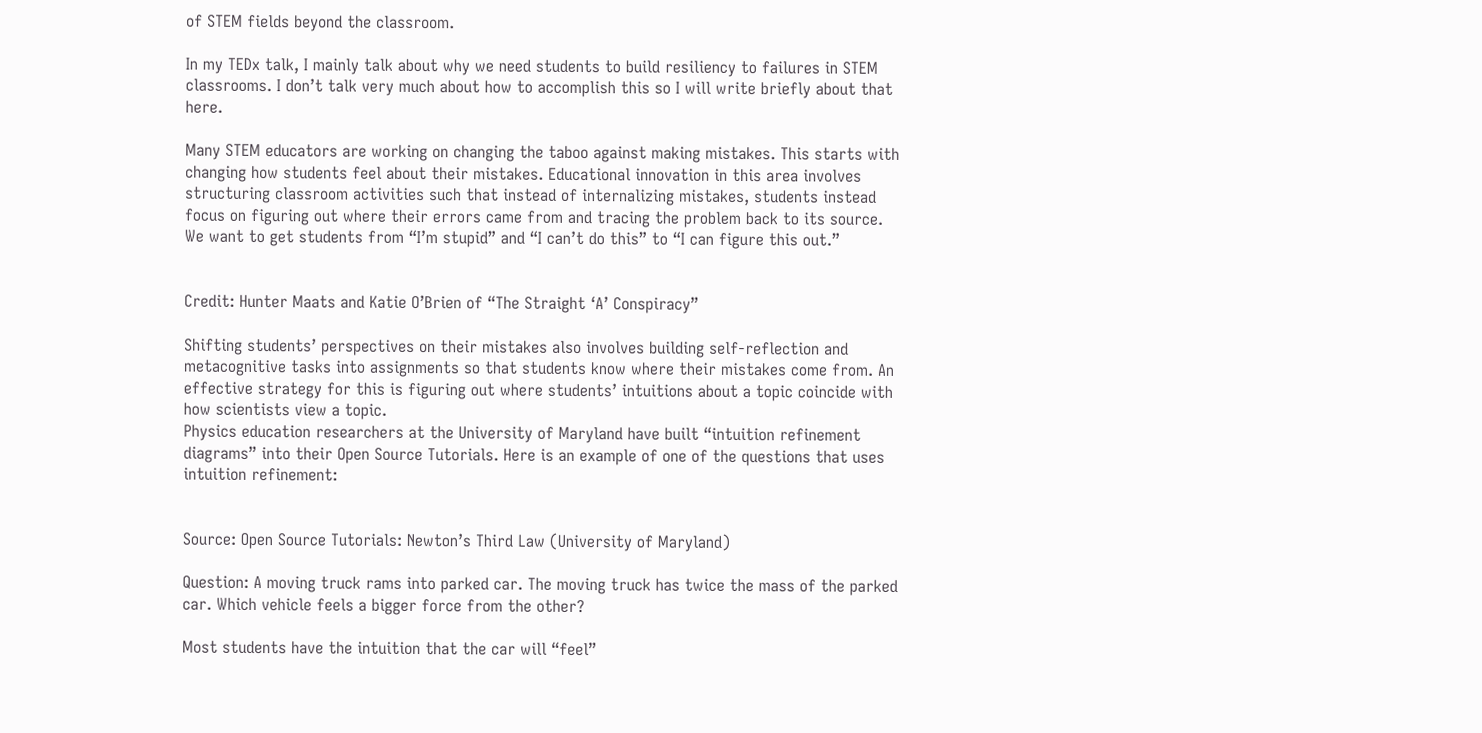of STEM fields beyond the classroom.

In my TEDx talk, I mainly talk about why we need students to build resiliency to failures in STEM classrooms. I don’t talk very much about how to accomplish this so I will write briefly about that here.

Many STEM educators are working on changing the taboo against making mistakes. This starts with changing how students feel about their mistakes. Educational innovation in this area involves structuring classroom activities such that instead of internalizing mistakes, students instead focus on figuring out where their errors came from and tracing the problem back to its source. We want to get students from “I’m stupid” and “I can’t do this” to “I can figure this out.”


Credit: Hunter Maats and Katie O’Brien of “The Straight ‘A’ Conspiracy”

Shifting students’ perspectives on their mistakes also involves building self-reflection and metacognitive tasks into assignments so that students know where their mistakes come from. An effective strategy for this is figuring out where students’ intuitions about a topic coincide with how scientists view a topic.
Physics education researchers at the University of Maryland have built “intuition refinement diagrams” into their Open Source Tutorials. Here is an example of one of the questions that uses intuition refinement:


Source: Open Source Tutorials: Newton’s Third Law (University of Maryland)

Question: A moving truck rams into parked car. The moving truck has twice the mass of the parked car. Which vehicle feels a bigger force from the other?

Most students have the intuition that the car will “feel”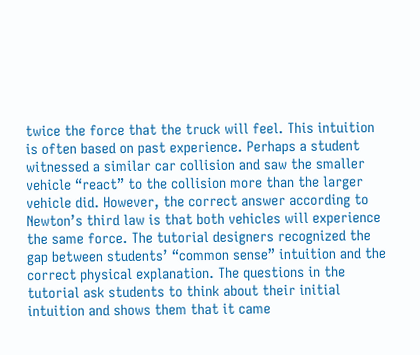twice the force that the truck will feel. This intuition is often based on past experience. Perhaps a student witnessed a similar car collision and saw the smaller vehicle “react” to the collision more than the larger vehicle did. However, the correct answer according to Newton’s third law is that both vehicles will experience the same force. The tutorial designers recognized the gap between students’ “common sense” intuition and the correct physical explanation. The questions in the tutorial ask students to think about their initial intuition and shows them that it came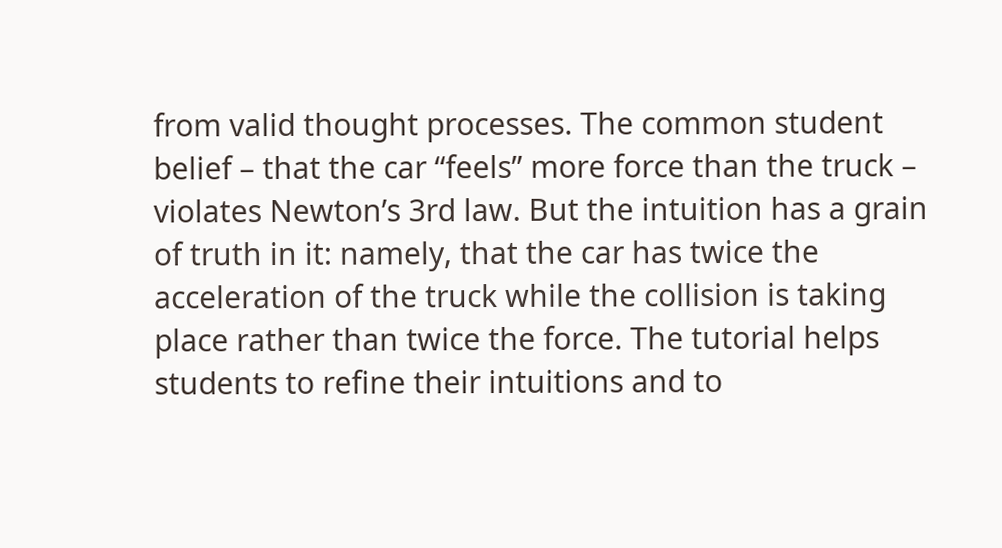from valid thought processes. The common student belief – that the car “feels” more force than the truck – violates Newton’s 3rd law. But the intuition has a grain of truth in it: namely, that the car has twice the acceleration of the truck while the collision is taking place rather than twice the force. The tutorial helps students to refine their intuitions and to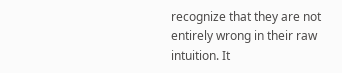recognize that they are not entirely wrong in their raw intuition. It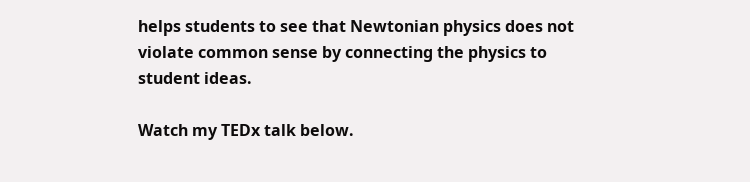helps students to see that Newtonian physics does not violate common sense by connecting the physics to student ideas.

Watch my TEDx talk below.